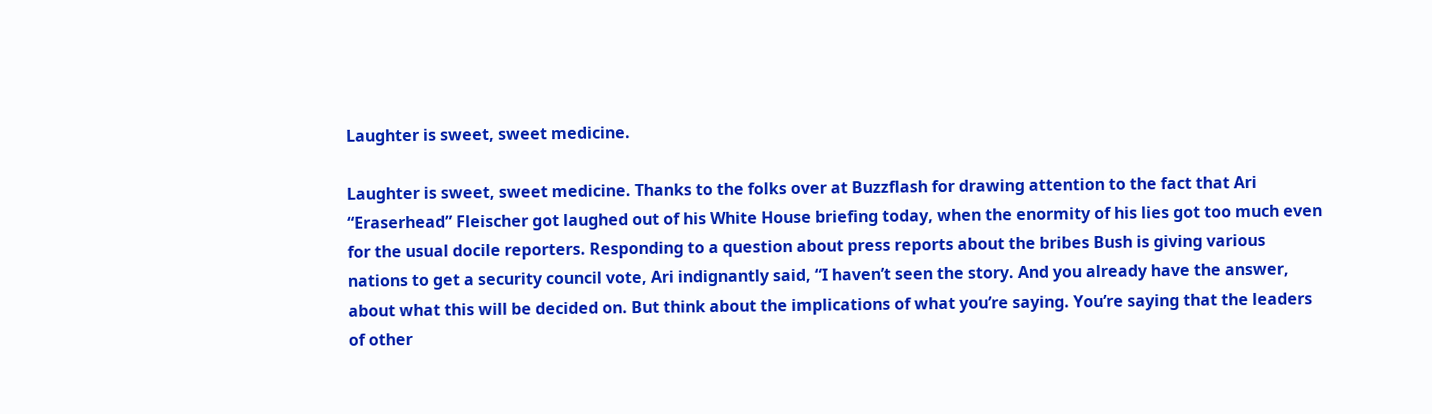Laughter is sweet, sweet medicine.

Laughter is sweet, sweet medicine. Thanks to the folks over at Buzzflash for drawing attention to the fact that Ari “Eraserhead” Fleischer got laughed out of his White House briefing today, when the enormity of his lies got too much even for the usual docile reporters. Responding to a question about press reports about the bribes Bush is giving various nations to get a security council vote, Ari indignantly said, “I haven’t seen the story. And you already have the answer, about what this will be decided on. But think about the implications of what you’re saying. You’re saying that the leaders of other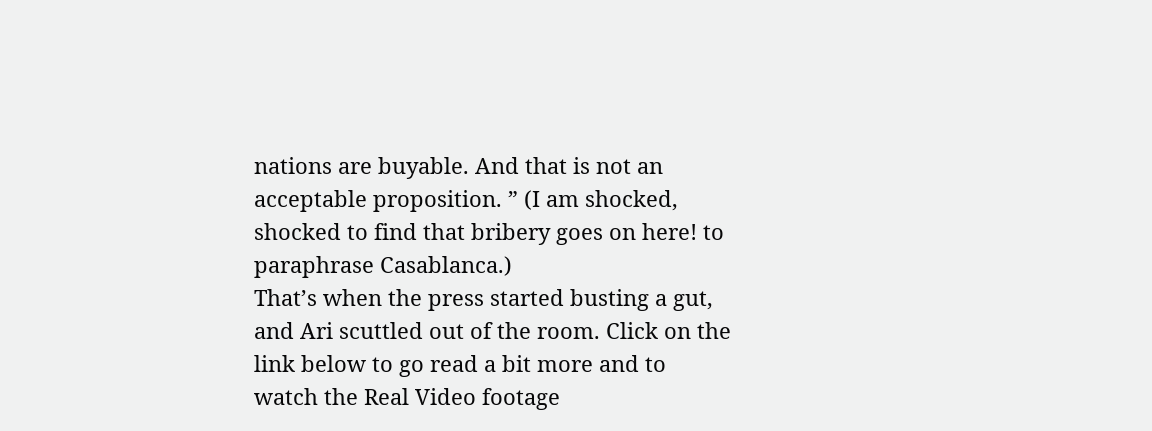nations are buyable. And that is not an acceptable proposition. ” (I am shocked, shocked to find that bribery goes on here! to paraphrase Casablanca.)
That’s when the press started busting a gut, and Ari scuttled out of the room. Click on the link below to go read a bit more and to watch the Real Video footage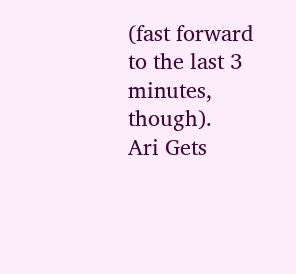(fast forward to the last 3 minutes, though).
Ari Gets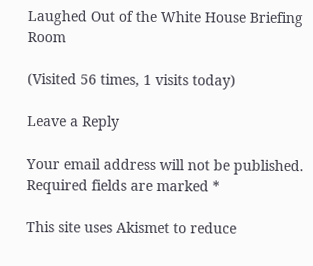Laughed Out of the White House Briefing Room

(Visited 56 times, 1 visits today)

Leave a Reply

Your email address will not be published. Required fields are marked *

This site uses Akismet to reduce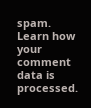spam. Learn how your comment data is processed.